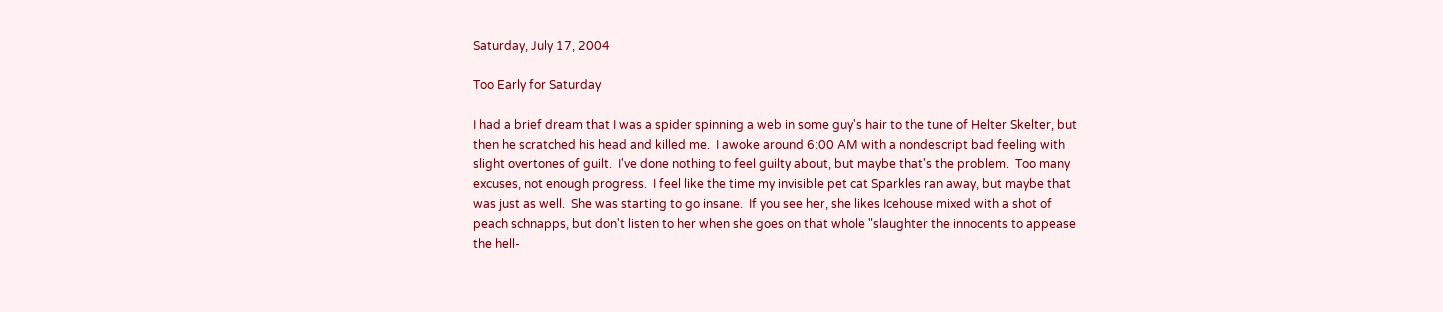Saturday, July 17, 2004

Too Early for Saturday

I had a brief dream that I was a spider spinning a web in some guy's hair to the tune of Helter Skelter, but then he scratched his head and killed me.  I awoke around 6:00 AM with a nondescript bad feeling with slight overtones of guilt.  I've done nothing to feel guilty about, but maybe that's the problem.  Too many excuses, not enough progress.  I feel like the time my invisible pet cat Sparkles ran away, but maybe that was just as well.  She was starting to go insane.  If you see her, she likes Icehouse mixed with a shot of peach schnapps, but don't listen to her when she goes on that whole "slaughter the innocents to appease the hell-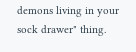demons living in your sock drawer" thing.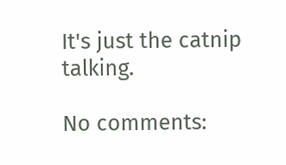It's just the catnip talking.

No comments: